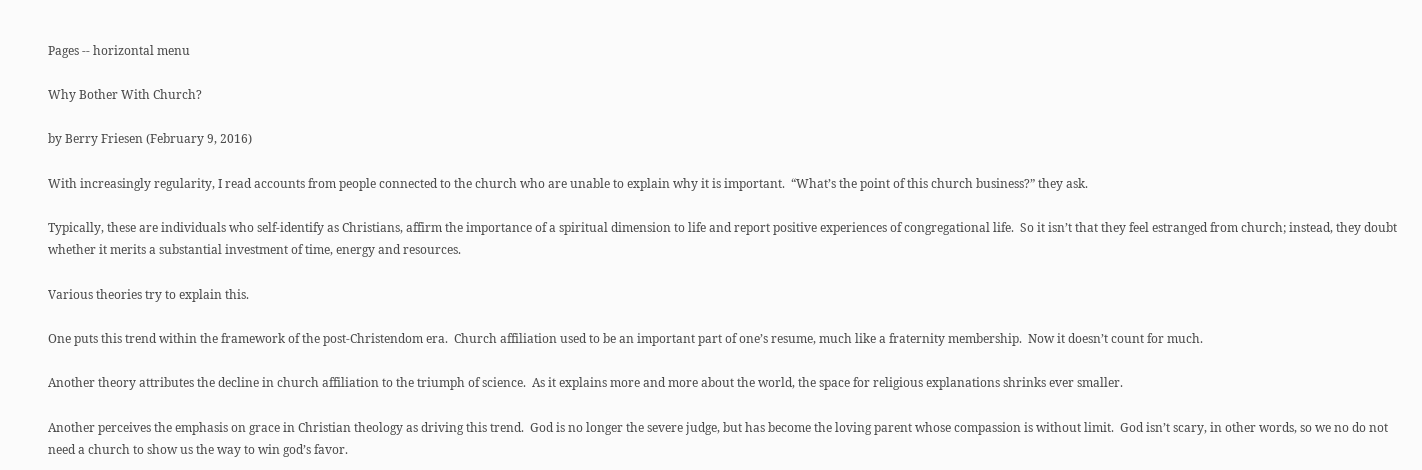Pages -- horizontal menu

Why Bother With Church?

by Berry Friesen (February 9, 2016)

With increasingly regularity, I read accounts from people connected to the church who are unable to explain why it is important.  “What’s the point of this church business?” they ask.

Typically, these are individuals who self-identify as Christians, affirm the importance of a spiritual dimension to life and report positive experiences of congregational life.  So it isn’t that they feel estranged from church; instead, they doubt whether it merits a substantial investment of time, energy and resources.

Various theories try to explain this.

One puts this trend within the framework of the post-Christendom era.  Church affiliation used to be an important part of one’s resume, much like a fraternity membership.  Now it doesn’t count for much.

Another theory attributes the decline in church affiliation to the triumph of science.  As it explains more and more about the world, the space for religious explanations shrinks ever smaller.

Another perceives the emphasis on grace in Christian theology as driving this trend.  God is no longer the severe judge, but has become the loving parent whose compassion is without limit.  God isn’t scary, in other words, so we no do not need a church to show us the way to win god’s favor.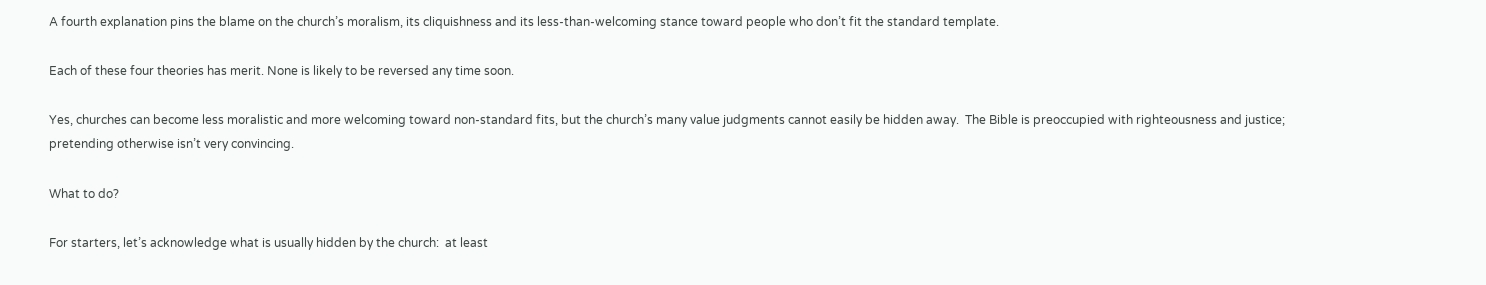A fourth explanation pins the blame on the church’s moralism, its cliquishness and its less-than-welcoming stance toward people who don’t fit the standard template.

Each of these four theories has merit. None is likely to be reversed any time soon.

Yes, churches can become less moralistic and more welcoming toward non-standard fits, but the church’s many value judgments cannot easily be hidden away.  The Bible is preoccupied with righteousness and justice; pretending otherwise isn’t very convincing.

What to do?

For starters, let’s acknowledge what is usually hidden by the church:  at least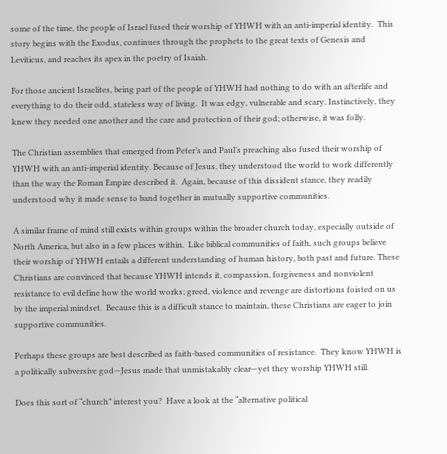some of the time, the people of Israel fused their worship of YHWH with an anti-imperial identity.  This story begins with the Exodus, continues through the prophets to the great texts of Genesis and Leviticus, and reaches its apex in the poetry of Isaiah.

For those ancient Israelites, being part of the people of YHWH had nothing to do with an afterlife and everything to do their odd, stateless way of living.  It was edgy, vulnerable and scary. Instinctively, they knew they needed one another and the care and protection of their god; otherwise, it was folly.

The Christian assemblies that emerged from Peter’s and Paul’s preaching also fused their worship of YHWH with an anti-imperial identity. Because of Jesus, they understood the world to work differently than the way the Roman Empire described it.  Again, because of this dissident stance, they readily understood why it made sense to band together in mutually supportive communities.

A similar frame of mind still exists within groups within the broader church today, especially outside of North America, but also in a few places within.  Like biblical communities of faith, such groups believe their worship of YHWH entails a different understanding of human history, both past and future. These Christians are convinced that because YHWH intends it, compassion, forgiveness and nonviolent resistance to evil define how the world works; greed, violence and revenge are distortions foisted on us by the imperial mindset.  Because this is a difficult stance to maintain, these Christians are eager to join supportive communities.

Perhaps these groups are best described as faith-based communities of resistance.  They know YHWH is a politically subversive god—Jesus made that unmistakably clear—yet they worship YHWH still.

Does this sort of “church” interest you?  Have a look at the “alternative political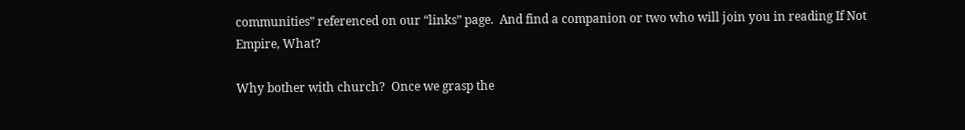communities” referenced on our “links” page.  And find a companion or two who will join you in reading If Not Empire, What?

Why bother with church?  Once we grasp the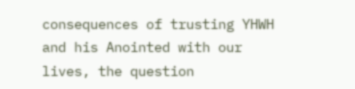consequences of trusting YHWH and his Anointed with our lives, the question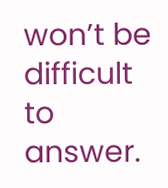won’t be difficult to answer.